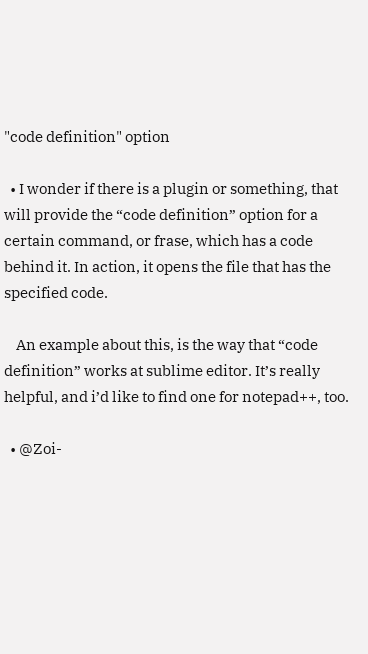"code definition" option

  • I wonder if there is a plugin or something, that will provide the “code definition” option for a certain command, or frase, which has a code behind it. In action, it opens the file that has the specified code.

    An example about this, is the way that “code definition” works at sublime editor. It’s really helpful, and i’d like to find one for notepad++, too.

  • @Zoi-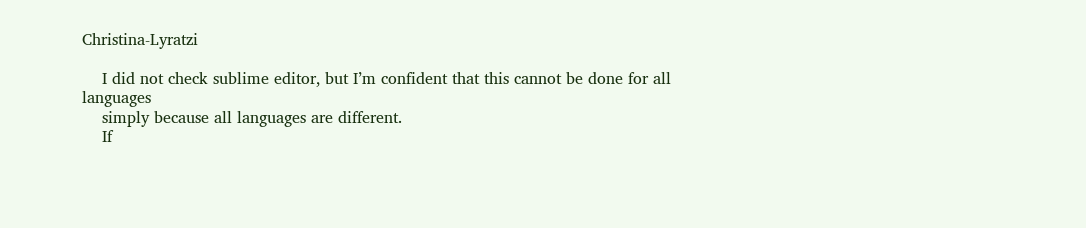Christina-Lyratzi

    I did not check sublime editor, but I’m confident that this cannot be done for all languages
    simply because all languages are different.
    If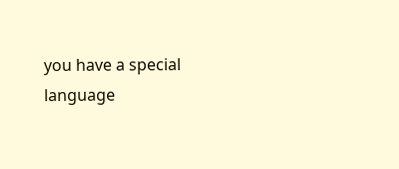you have a special language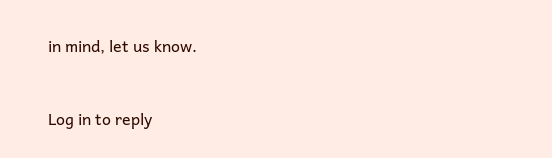in mind, let us know.


Log in to reply